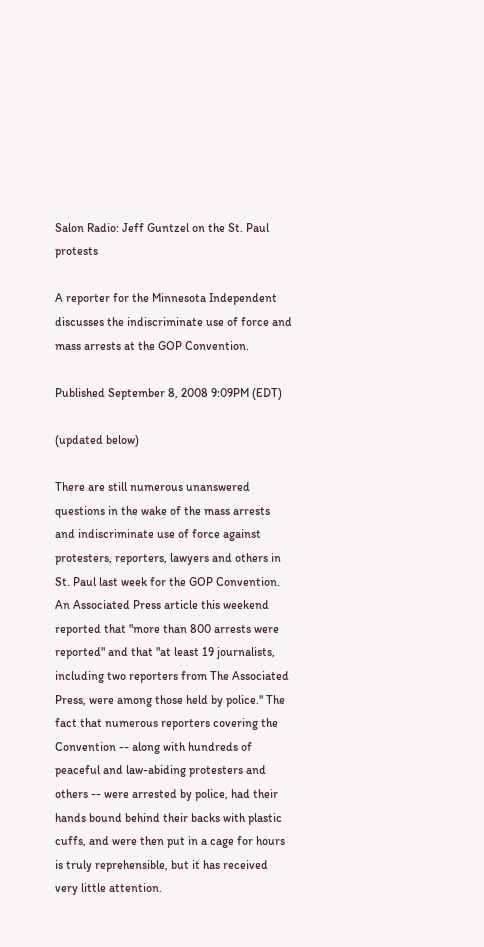Salon Radio: Jeff Guntzel on the St. Paul protests

A reporter for the Minnesota Independent discusses the indiscriminate use of force and mass arrests at the GOP Convention.

Published September 8, 2008 9:09PM (EDT)

(updated below)

There are still numerous unanswered questions in the wake of the mass arrests and indiscriminate use of force against protesters, reporters, lawyers and others in St. Paul last week for the GOP Convention. An Associated Press article this weekend reported that "more than 800 arrests were reported" and that "at least 19 journalists, including two reporters from The Associated Press, were among those held by police." The fact that numerous reporters covering the Convention -- along with hundreds of peaceful and law-abiding protesters and others -- were arrested by police, had their hands bound behind their backs with plastic cuffs, and were then put in a cage for hours is truly reprehensible, but it has received very little attention.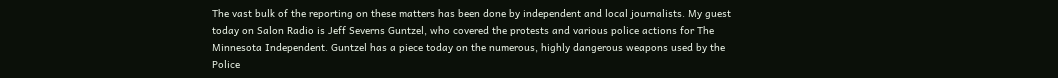The vast bulk of the reporting on these matters has been done by independent and local journalists. My guest today on Salon Radio is Jeff Severns Guntzel, who covered the protests and various police actions for The Minnesota Independent. Guntzel has a piece today on the numerous, highly dangerous weapons used by the Police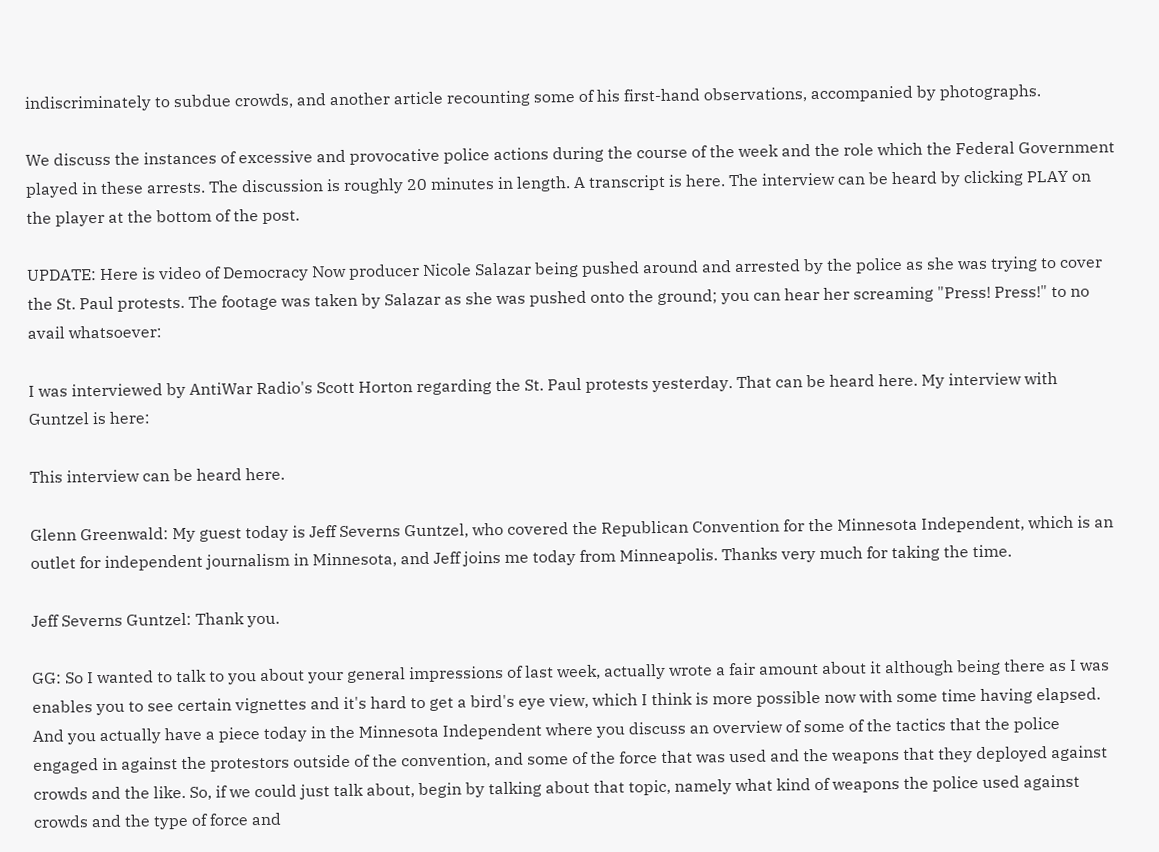indiscriminately to subdue crowds, and another article recounting some of his first-hand observations, accompanied by photographs.

We discuss the instances of excessive and provocative police actions during the course of the week and the role which the Federal Government played in these arrests. The discussion is roughly 20 minutes in length. A transcript is here. The interview can be heard by clicking PLAY on the player at the bottom of the post.

UPDATE: Here is video of Democracy Now producer Nicole Salazar being pushed around and arrested by the police as she was trying to cover the St. Paul protests. The footage was taken by Salazar as she was pushed onto the ground; you can hear her screaming "Press! Press!" to no avail whatsoever:

I was interviewed by AntiWar Radio's Scott Horton regarding the St. Paul protests yesterday. That can be heard here. My interview with Guntzel is here:

This interview can be heard here.

Glenn Greenwald: My guest today is Jeff Severns Guntzel, who covered the Republican Convention for the Minnesota Independent, which is an outlet for independent journalism in Minnesota, and Jeff joins me today from Minneapolis. Thanks very much for taking the time.

Jeff Severns Guntzel: Thank you.

GG: So I wanted to talk to you about your general impressions of last week, actually wrote a fair amount about it although being there as I was enables you to see certain vignettes and it's hard to get a bird's eye view, which I think is more possible now with some time having elapsed. And you actually have a piece today in the Minnesota Independent where you discuss an overview of some of the tactics that the police engaged in against the protestors outside of the convention, and some of the force that was used and the weapons that they deployed against crowds and the like. So, if we could just talk about, begin by talking about that topic, namely what kind of weapons the police used against crowds and the type of force and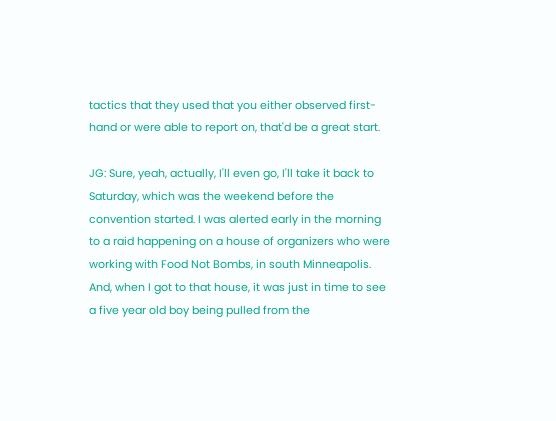tactics that they used that you either observed first-hand or were able to report on, that'd be a great start.

JG: Sure, yeah, actually, I'll even go, I'll take it back to Saturday, which was the weekend before the convention started. I was alerted early in the morning to a raid happening on a house of organizers who were working with Food Not Bombs, in south Minneapolis. And, when I got to that house, it was just in time to see a five year old boy being pulled from the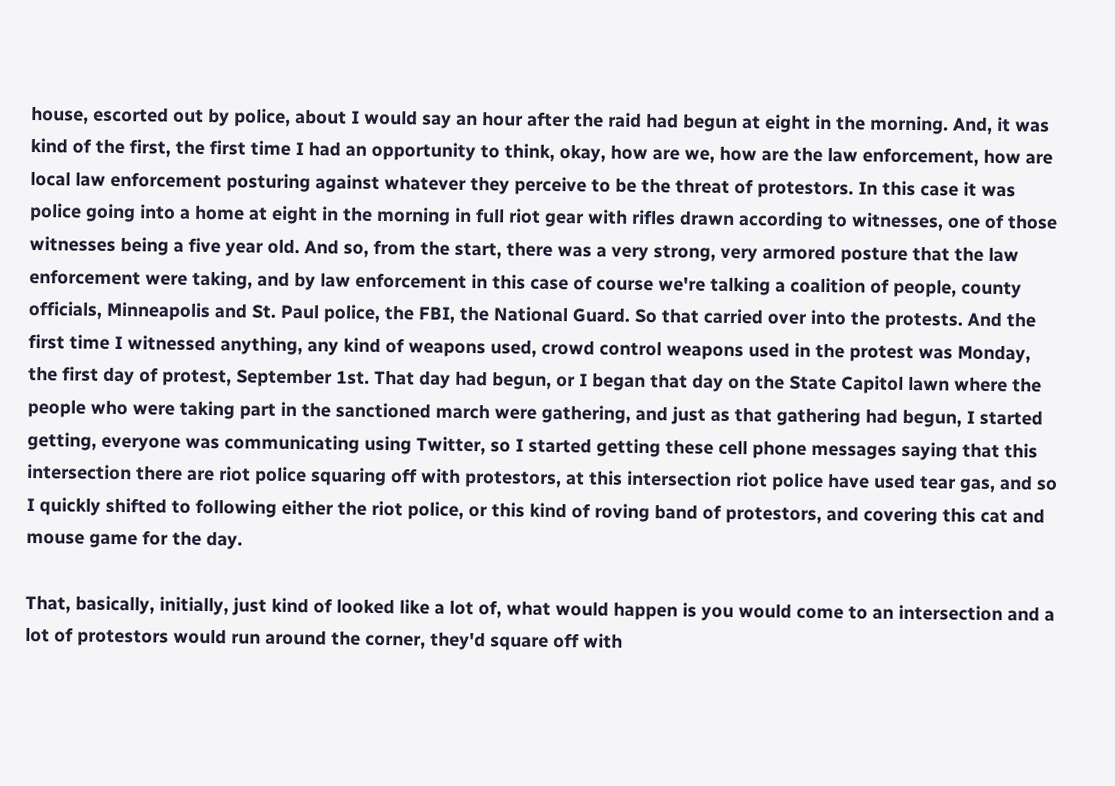house, escorted out by police, about I would say an hour after the raid had begun at eight in the morning. And, it was kind of the first, the first time I had an opportunity to think, okay, how are we, how are the law enforcement, how are local law enforcement posturing against whatever they perceive to be the threat of protestors. In this case it was police going into a home at eight in the morning in full riot gear with rifles drawn according to witnesses, one of those witnesses being a five year old. And so, from the start, there was a very strong, very armored posture that the law enforcement were taking, and by law enforcement in this case of course we're talking a coalition of people, county officials, Minneapolis and St. Paul police, the FBI, the National Guard. So that carried over into the protests. And the first time I witnessed anything, any kind of weapons used, crowd control weapons used in the protest was Monday, the first day of protest, September 1st. That day had begun, or I began that day on the State Capitol lawn where the people who were taking part in the sanctioned march were gathering, and just as that gathering had begun, I started getting, everyone was communicating using Twitter, so I started getting these cell phone messages saying that this intersection there are riot police squaring off with protestors, at this intersection riot police have used tear gas, and so I quickly shifted to following either the riot police, or this kind of roving band of protestors, and covering this cat and mouse game for the day.

That, basically, initially, just kind of looked like a lot of, what would happen is you would come to an intersection and a lot of protestors would run around the corner, they'd square off with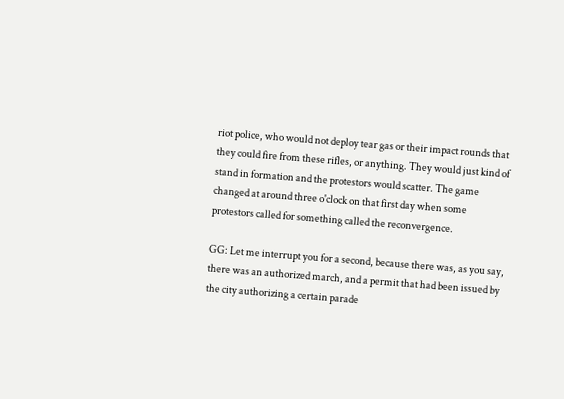riot police, who would not deploy tear gas or their impact rounds that they could fire from these rifles, or anything. They would just kind of stand in formation and the protestors would scatter. The game changed at around three o'clock on that first day when some protestors called for something called the reconvergence.

GG: Let me interrupt you for a second, because there was, as you say, there was an authorized march, and a permit that had been issued by the city authorizing a certain parade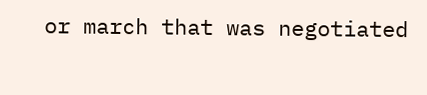or march that was negotiated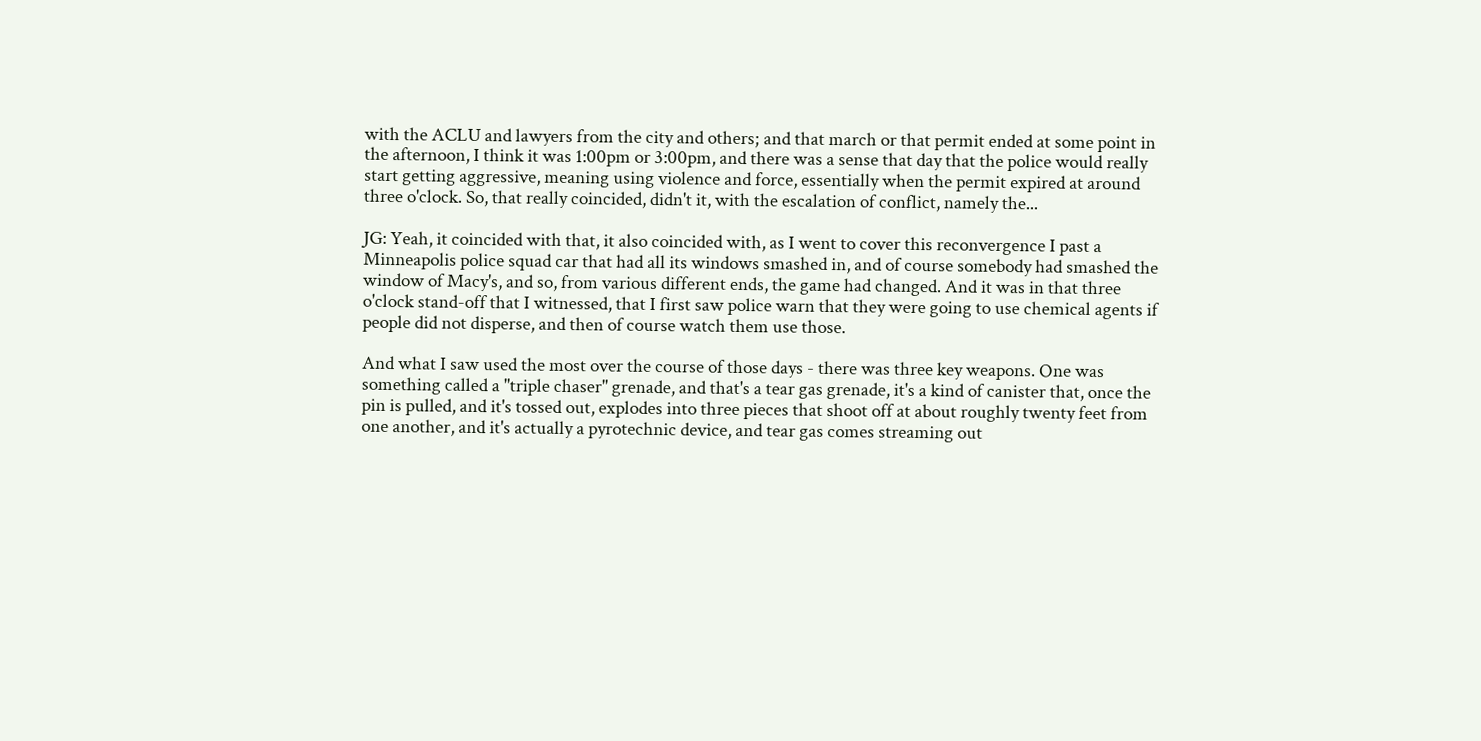with the ACLU and lawyers from the city and others; and that march or that permit ended at some point in the afternoon, I think it was 1:00pm or 3:00pm, and there was a sense that day that the police would really start getting aggressive, meaning using violence and force, essentially when the permit expired at around three o'clock. So, that really coincided, didn't it, with the escalation of conflict, namely the...

JG: Yeah, it coincided with that, it also coincided with, as I went to cover this reconvergence I past a Minneapolis police squad car that had all its windows smashed in, and of course somebody had smashed the window of Macy's, and so, from various different ends, the game had changed. And it was in that three o'clock stand-off that I witnessed, that I first saw police warn that they were going to use chemical agents if people did not disperse, and then of course watch them use those.

And what I saw used the most over the course of those days - there was three key weapons. One was something called a "triple chaser" grenade, and that's a tear gas grenade, it's a kind of canister that, once the pin is pulled, and it's tossed out, explodes into three pieces that shoot off at about roughly twenty feet from one another, and it's actually a pyrotechnic device, and tear gas comes streaming out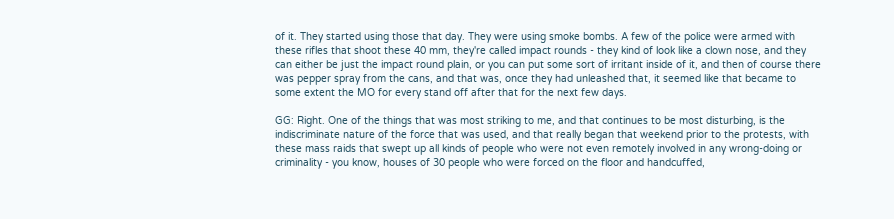of it. They started using those that day. They were using smoke bombs. A few of the police were armed with these rifles that shoot these 40 mm, they're called impact rounds - they kind of look like a clown nose, and they can either be just the impact round plain, or you can put some sort of irritant inside of it, and then of course there was pepper spray from the cans, and that was, once they had unleashed that, it seemed like that became to some extent the MO for every stand off after that for the next few days.

GG: Right. One of the things that was most striking to me, and that continues to be most disturbing, is the indiscriminate nature of the force that was used, and that really began that weekend prior to the protests, with these mass raids that swept up all kinds of people who were not even remotely involved in any wrong-doing or criminality - you know, houses of 30 people who were forced on the floor and handcuffed,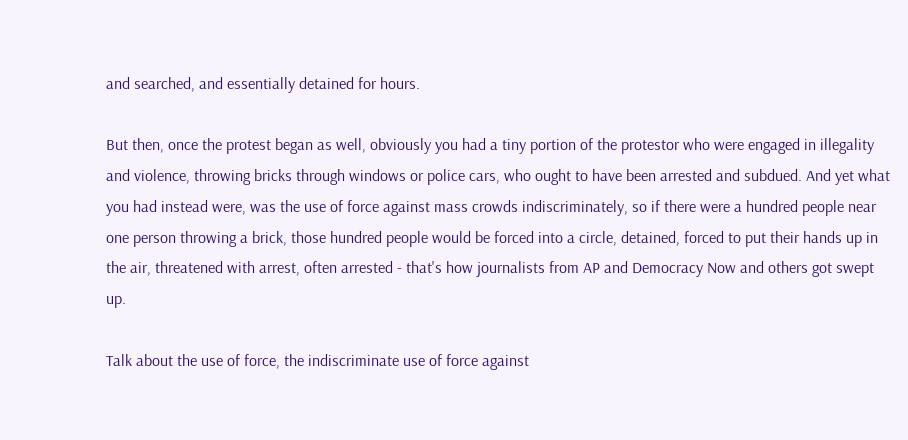and searched, and essentially detained for hours.

But then, once the protest began as well, obviously you had a tiny portion of the protestor who were engaged in illegality and violence, throwing bricks through windows or police cars, who ought to have been arrested and subdued. And yet what you had instead were, was the use of force against mass crowds indiscriminately, so if there were a hundred people near one person throwing a brick, those hundred people would be forced into a circle, detained, forced to put their hands up in the air, threatened with arrest, often arrested - that's how journalists from AP and Democracy Now and others got swept up.

Talk about the use of force, the indiscriminate use of force against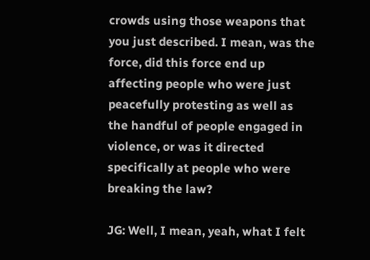crowds using those weapons that you just described. I mean, was the force, did this force end up affecting people who were just peacefully protesting as well as the handful of people engaged in violence, or was it directed specifically at people who were breaking the law?

JG: Well, I mean, yeah, what I felt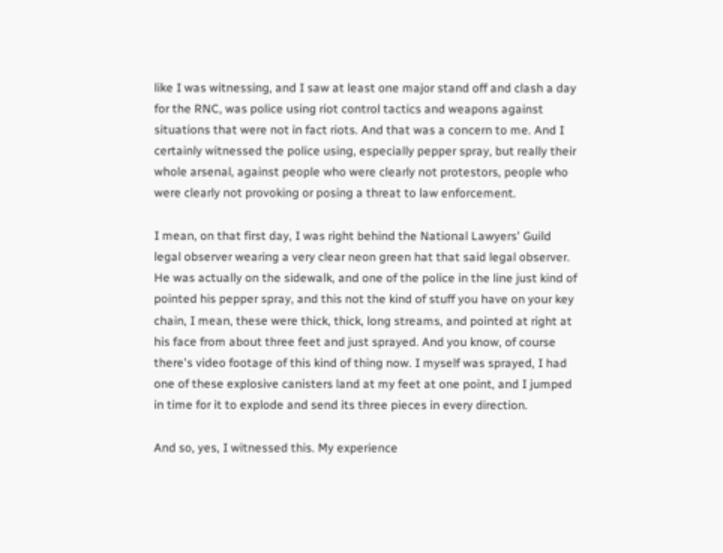like I was witnessing, and I saw at least one major stand off and clash a day for the RNC, was police using riot control tactics and weapons against situations that were not in fact riots. And that was a concern to me. And I certainly witnessed the police using, especially pepper spray, but really their whole arsenal, against people who were clearly not protestors, people who were clearly not provoking or posing a threat to law enforcement.

I mean, on that first day, I was right behind the National Lawyers' Guild legal observer wearing a very clear neon green hat that said legal observer. He was actually on the sidewalk, and one of the police in the line just kind of pointed his pepper spray, and this not the kind of stuff you have on your key chain, I mean, these were thick, thick, long streams, and pointed at right at his face from about three feet and just sprayed. And you know, of course there's video footage of this kind of thing now. I myself was sprayed, I had one of these explosive canisters land at my feet at one point, and I jumped in time for it to explode and send its three pieces in every direction.

And so, yes, I witnessed this. My experience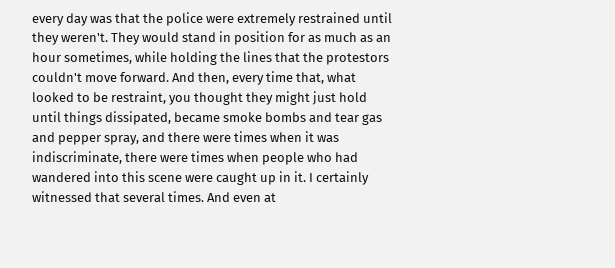every day was that the police were extremely restrained until they weren't. They would stand in position for as much as an hour sometimes, while holding the lines that the protestors couldn't move forward. And then, every time that, what looked to be restraint, you thought they might just hold until things dissipated, became smoke bombs and tear gas and pepper spray, and there were times when it was indiscriminate, there were times when people who had wandered into this scene were caught up in it. I certainly witnessed that several times. And even at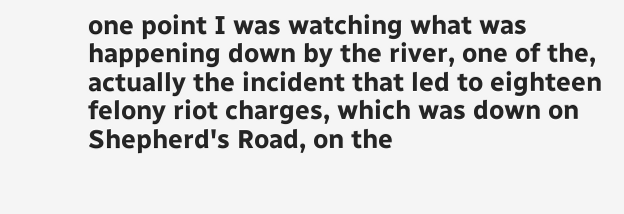one point I was watching what was happening down by the river, one of the, actually the incident that led to eighteen felony riot charges, which was down on Shepherd's Road, on the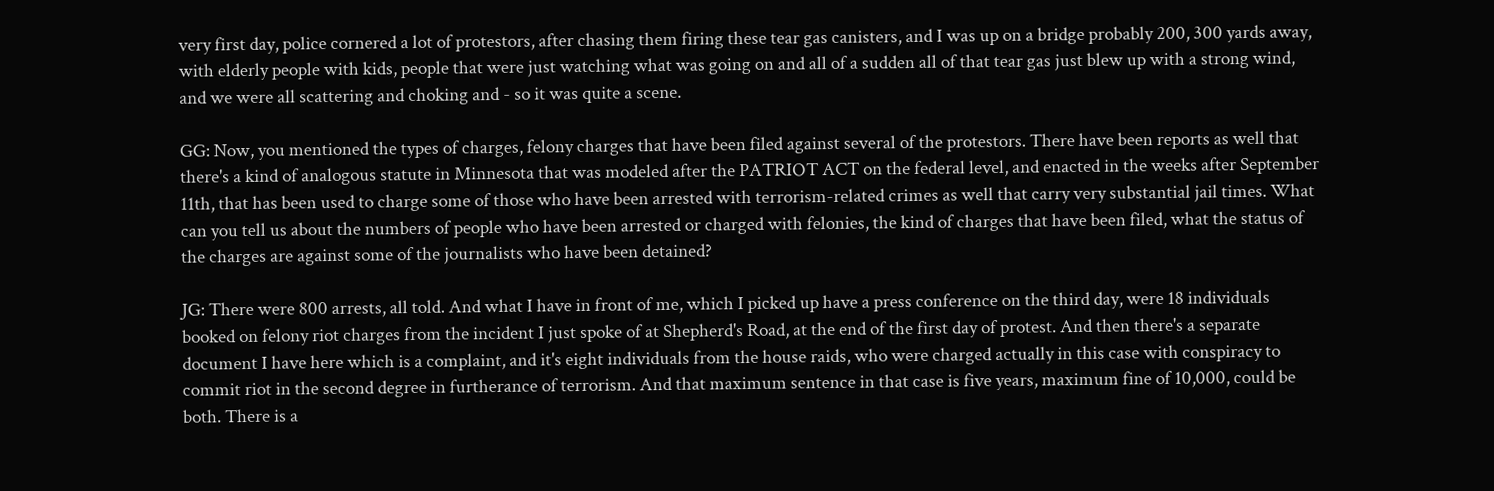very first day, police cornered a lot of protestors, after chasing them firing these tear gas canisters, and I was up on a bridge probably 200, 300 yards away, with elderly people with kids, people that were just watching what was going on and all of a sudden all of that tear gas just blew up with a strong wind, and we were all scattering and choking and - so it was quite a scene.

GG: Now, you mentioned the types of charges, felony charges that have been filed against several of the protestors. There have been reports as well that there's a kind of analogous statute in Minnesota that was modeled after the PATRIOT ACT on the federal level, and enacted in the weeks after September 11th, that has been used to charge some of those who have been arrested with terrorism-related crimes as well that carry very substantial jail times. What can you tell us about the numbers of people who have been arrested or charged with felonies, the kind of charges that have been filed, what the status of the charges are against some of the journalists who have been detained?

JG: There were 800 arrests, all told. And what I have in front of me, which I picked up have a press conference on the third day, were 18 individuals booked on felony riot charges from the incident I just spoke of at Shepherd's Road, at the end of the first day of protest. And then there's a separate document I have here which is a complaint, and it's eight individuals from the house raids, who were charged actually in this case with conspiracy to commit riot in the second degree in furtherance of terrorism. And that maximum sentence in that case is five years, maximum fine of 10,000, could be both. There is a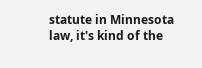statute in Minnesota law, it's kind of the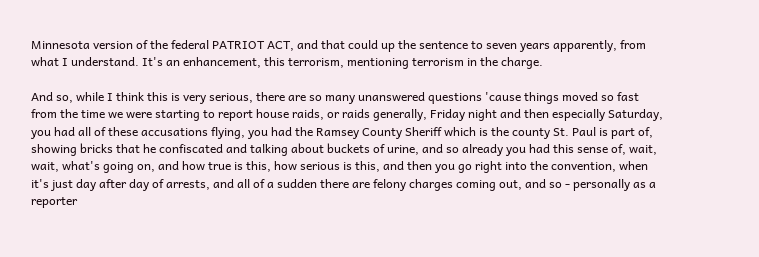Minnesota version of the federal PATRIOT ACT, and that could up the sentence to seven years apparently, from what I understand. It's an enhancement, this terrorism, mentioning terrorism in the charge.

And so, while I think this is very serious, there are so many unanswered questions 'cause things moved so fast from the time we were starting to report house raids, or raids generally, Friday night and then especially Saturday, you had all of these accusations flying, you had the Ramsey County Sheriff which is the county St. Paul is part of, showing bricks that he confiscated and talking about buckets of urine, and so already you had this sense of, wait, wait, what's going on, and how true is this, how serious is this, and then you go right into the convention, when it's just day after day of arrests, and all of a sudden there are felony charges coming out, and so - personally as a reporter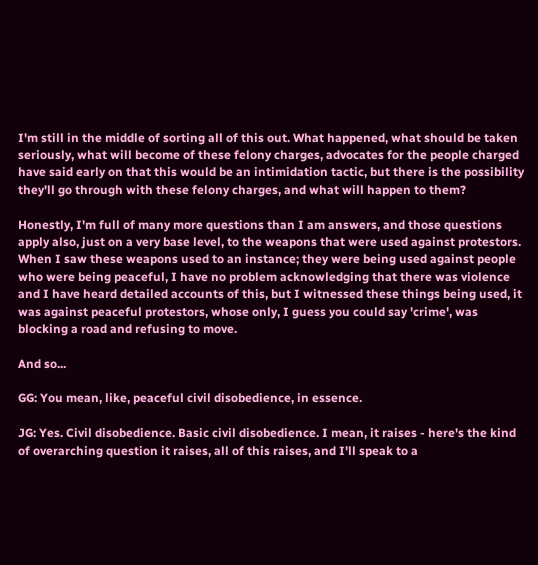I'm still in the middle of sorting all of this out. What happened, what should be taken seriously, what will become of these felony charges, advocates for the people charged have said early on that this would be an intimidation tactic, but there is the possibility they'll go through with these felony charges, and what will happen to them?

Honestly, I'm full of many more questions than I am answers, and those questions apply also, just on a very base level, to the weapons that were used against protestors. When I saw these weapons used to an instance; they were being used against people who were being peaceful, I have no problem acknowledging that there was violence and I have heard detailed accounts of this, but I witnessed these things being used, it was against peaceful protestors, whose only, I guess you could say 'crime', was blocking a road and refusing to move.

And so...

GG: You mean, like, peaceful civil disobedience, in essence.

JG: Yes. Civil disobedience. Basic civil disobedience. I mean, it raises - here's the kind of overarching question it raises, all of this raises, and I'll speak to a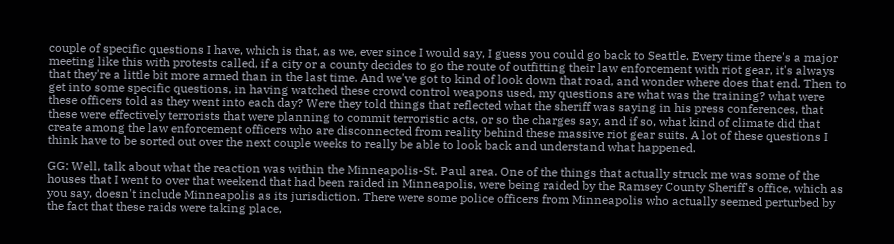couple of specific questions I have, which is that, as we, ever since I would say, I guess you could go back to Seattle. Every time there's a major meeting like this with protests called, if a city or a county decides to go the route of outfitting their law enforcement with riot gear, it's always that they're a little bit more armed than in the last time. And we've got to kind of look down that road, and wonder where does that end. Then to get into some specific questions, in having watched these crowd control weapons used, my questions are what was the training? what were these officers told as they went into each day? Were they told things that reflected what the sheriff was saying in his press conferences, that these were effectively terrorists that were planning to commit terroristic acts, or so the charges say, and if so, what kind of climate did that create among the law enforcement officers who are disconnected from reality behind these massive riot gear suits. A lot of these questions I think have to be sorted out over the next couple weeks to really be able to look back and understand what happened.

GG: Well, talk about what the reaction was within the Minneapolis-St. Paul area. One of the things that actually struck me was some of the houses that I went to over that weekend that had been raided in Minneapolis, were being raided by the Ramsey County Sheriff's office, which as you say, doesn't include Minneapolis as its jurisdiction. There were some police officers from Minneapolis who actually seemed perturbed by the fact that these raids were taking place,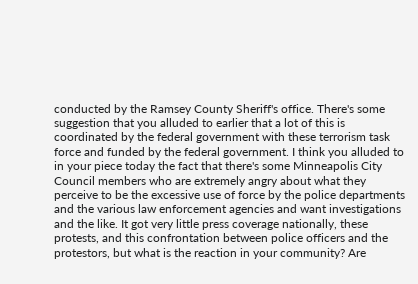conducted by the Ramsey County Sheriff's office. There's some suggestion that you alluded to earlier that a lot of this is coordinated by the federal government with these terrorism task force and funded by the federal government. I think you alluded to in your piece today the fact that there's some Minneapolis City Council members who are extremely angry about what they perceive to be the excessive use of force by the police departments and the various law enforcement agencies and want investigations and the like. It got very little press coverage nationally, these protests, and this confrontation between police officers and the protestors, but what is the reaction in your community? Are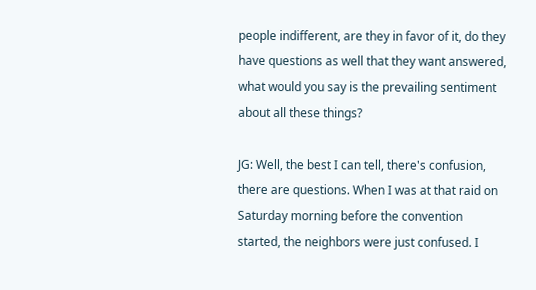people indifferent, are they in favor of it, do they have questions as well that they want answered, what would you say is the prevailing sentiment about all these things?

JG: Well, the best I can tell, there's confusion, there are questions. When I was at that raid on Saturday morning before the convention started, the neighbors were just confused. I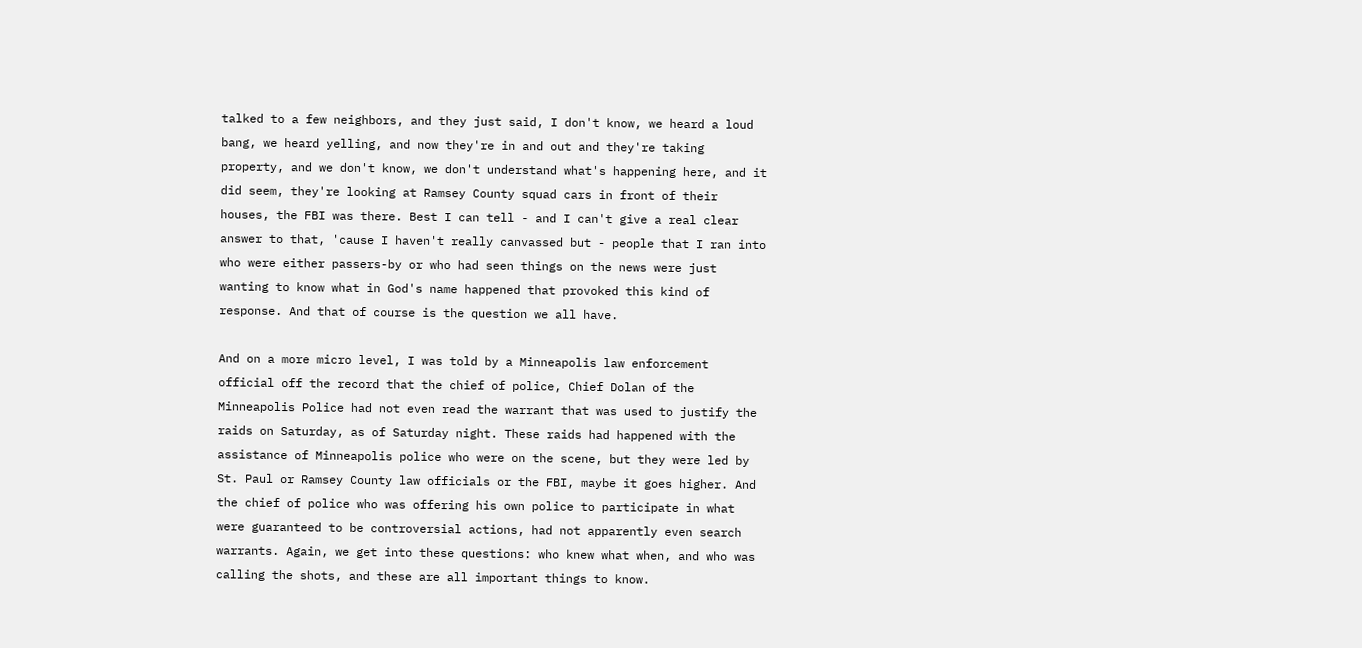talked to a few neighbors, and they just said, I don't know, we heard a loud bang, we heard yelling, and now they're in and out and they're taking property, and we don't know, we don't understand what's happening here, and it did seem, they're looking at Ramsey County squad cars in front of their houses, the FBI was there. Best I can tell - and I can't give a real clear answer to that, 'cause I haven't really canvassed but - people that I ran into who were either passers-by or who had seen things on the news were just wanting to know what in God's name happened that provoked this kind of response. And that of course is the question we all have.

And on a more micro level, I was told by a Minneapolis law enforcement official off the record that the chief of police, Chief Dolan of the Minneapolis Police had not even read the warrant that was used to justify the raids on Saturday, as of Saturday night. These raids had happened with the assistance of Minneapolis police who were on the scene, but they were led by St. Paul or Ramsey County law officials or the FBI, maybe it goes higher. And the chief of police who was offering his own police to participate in what were guaranteed to be controversial actions, had not apparently even search warrants. Again, we get into these questions: who knew what when, and who was calling the shots, and these are all important things to know.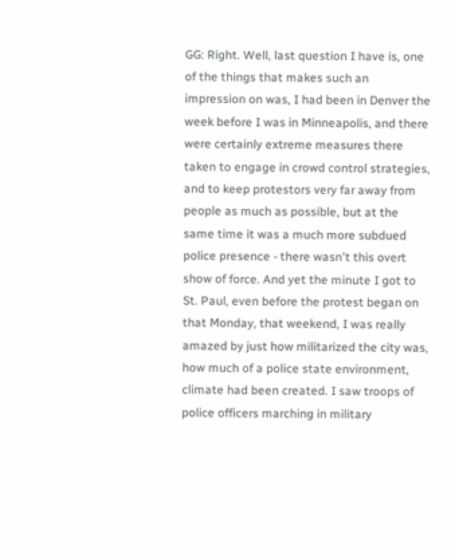GG: Right. Well, last question I have is, one of the things that makes such an impression on was, I had been in Denver the week before I was in Minneapolis, and there were certainly extreme measures there taken to engage in crowd control strategies, and to keep protestors very far away from people as much as possible, but at the same time it was a much more subdued police presence - there wasn't this overt show of force. And yet the minute I got to St. Paul, even before the protest began on that Monday, that weekend, I was really amazed by just how militarized the city was, how much of a police state environment, climate had been created. I saw troops of police officers marching in military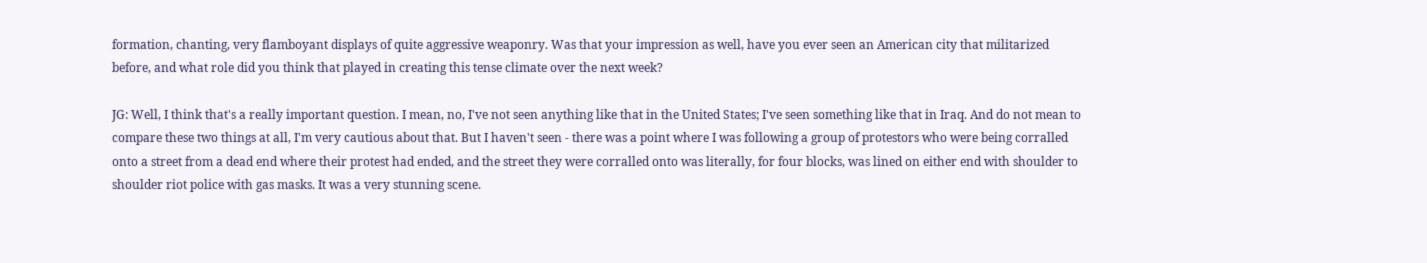formation, chanting, very flamboyant displays of quite aggressive weaponry. Was that your impression as well, have you ever seen an American city that militarized before, and what role did you think that played in creating this tense climate over the next week?

JG: Well, I think that's a really important question. I mean, no, I've not seen anything like that in the United States; I've seen something like that in Iraq. And do not mean to compare these two things at all, I'm very cautious about that. But I haven't seen - there was a point where I was following a group of protestors who were being corralled onto a street from a dead end where their protest had ended, and the street they were corralled onto was literally, for four blocks, was lined on either end with shoulder to shoulder riot police with gas masks. It was a very stunning scene.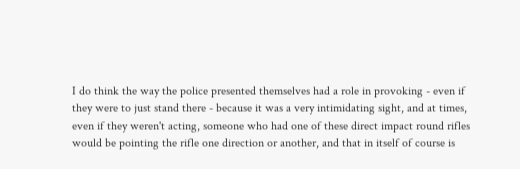I do think the way the police presented themselves had a role in provoking - even if they were to just stand there - because it was a very intimidating sight, and at times, even if they weren't acting, someone who had one of these direct impact round rifles would be pointing the rifle one direction or another, and that in itself of course is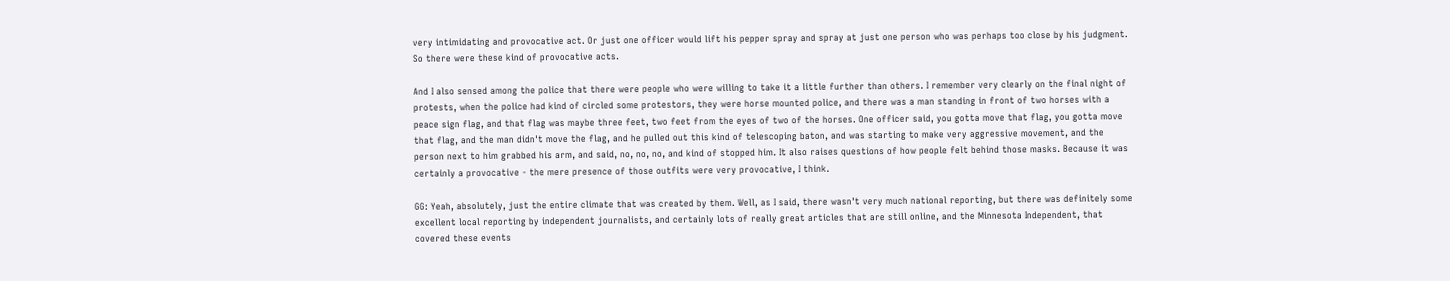very intimidating and provocative act. Or just one officer would lift his pepper spray and spray at just one person who was perhaps too close by his judgment. So there were these kind of provocative acts.

And I also sensed among the police that there were people who were willing to take it a little further than others. I remember very clearly on the final night of protests, when the police had kind of circled some protestors, they were horse mounted police, and there was a man standing in front of two horses with a peace sign flag, and that flag was maybe three feet, two feet from the eyes of two of the horses. One officer said, you gotta move that flag, you gotta move that flag, and the man didn't move the flag, and he pulled out this kind of telescoping baton, and was starting to make very aggressive movement, and the person next to him grabbed his arm, and said, no, no, no, and kind of stopped him. It also raises questions of how people felt behind those masks. Because it was certainly a provocative - the mere presence of those outfits were very provocative, I think.

GG: Yeah, absolutely, just the entire climate that was created by them. Well, as I said, there wasn't very much national reporting, but there was definitely some excellent local reporting by independent journalists, and certainly lots of really great articles that are still online, and the Minnesota Independent, that covered these events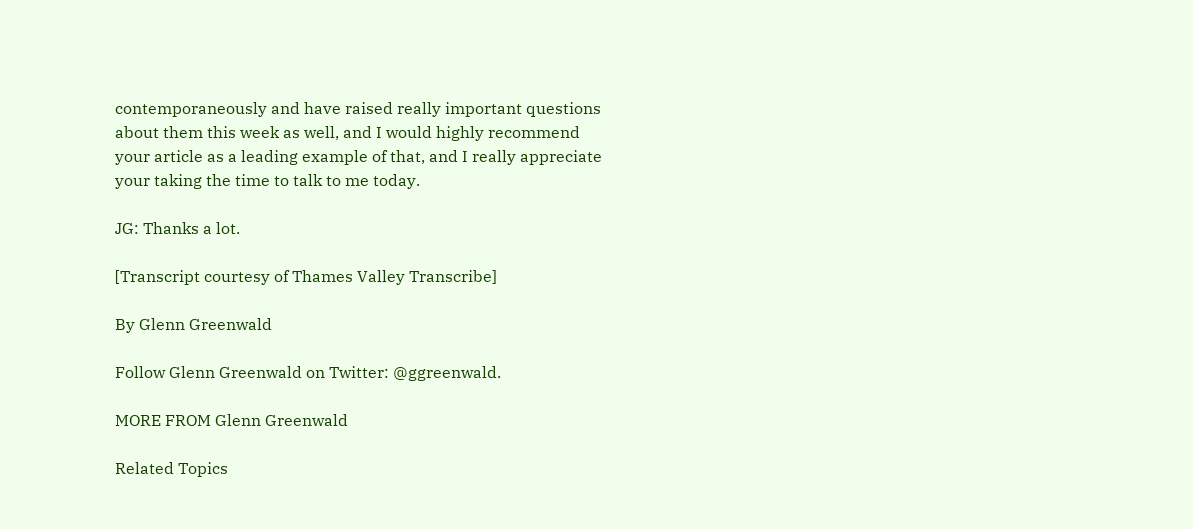contemporaneously and have raised really important questions about them this week as well, and I would highly recommend your article as a leading example of that, and I really appreciate your taking the time to talk to me today.

JG: Thanks a lot.

[Transcript courtesy of Thames Valley Transcribe]

By Glenn Greenwald

Follow Glenn Greenwald on Twitter: @ggreenwald.

MORE FROM Glenn Greenwald

Related Topics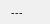---